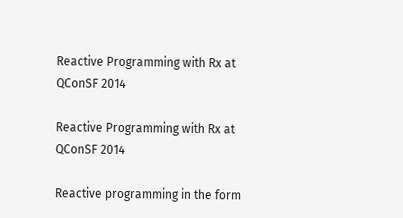Reactive Programming with Rx at QConSF 2014

Reactive Programming with Rx at QConSF 2014

Reactive programming in the form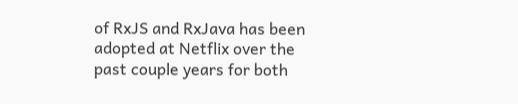of RxJS and RxJava has been adopted at Netflix over the past couple years for both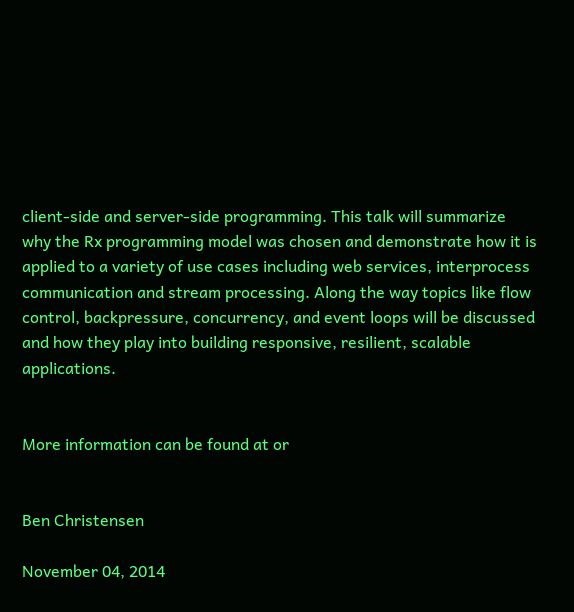client-side and server-side programming. This talk will summarize why the Rx programming model was chosen and demonstrate how it is applied to a variety of use cases including web services, interprocess communication and stream processing. Along the way topics like flow control, backpressure, concurrency, and event loops will be discussed and how they play into building responsive, resilient, scalable applications.


More information can be found at or


Ben Christensen

November 04, 2014